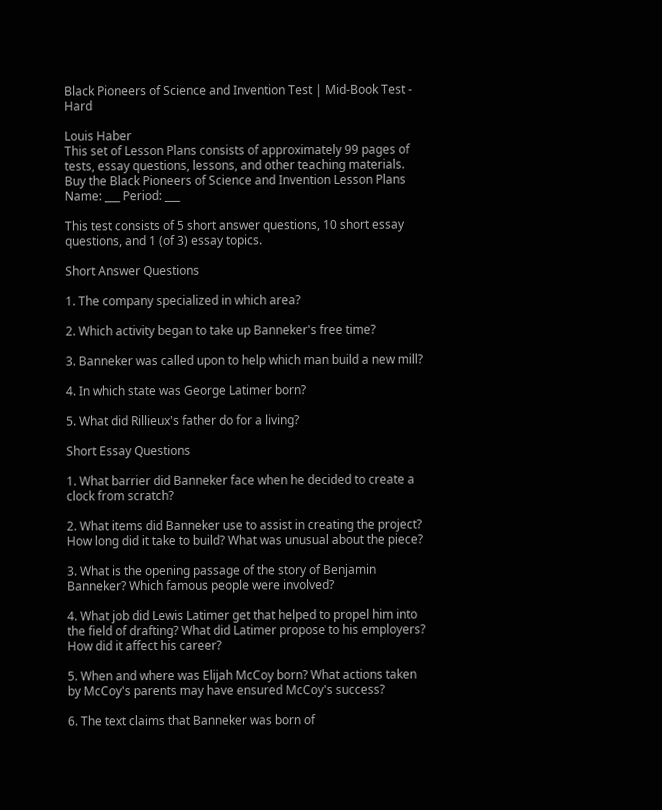Black Pioneers of Science and Invention Test | Mid-Book Test - Hard

Louis Haber
This set of Lesson Plans consists of approximately 99 pages of tests, essay questions, lessons, and other teaching materials.
Buy the Black Pioneers of Science and Invention Lesson Plans
Name: ___ Period: ___

This test consists of 5 short answer questions, 10 short essay questions, and 1 (of 3) essay topics.

Short Answer Questions

1. The company specialized in which area?

2. Which activity began to take up Banneker's free time?

3. Banneker was called upon to help which man build a new mill?

4. In which state was George Latimer born?

5. What did Rillieux's father do for a living?

Short Essay Questions

1. What barrier did Banneker face when he decided to create a clock from scratch?

2. What items did Banneker use to assist in creating the project? How long did it take to build? What was unusual about the piece?

3. What is the opening passage of the story of Benjamin Banneker? Which famous people were involved?

4. What job did Lewis Latimer get that helped to propel him into the field of drafting? What did Latimer propose to his employers? How did it affect his career?

5. When and where was Elijah McCoy born? What actions taken by McCoy's parents may have ensured McCoy's success?

6. The text claims that Banneker was born of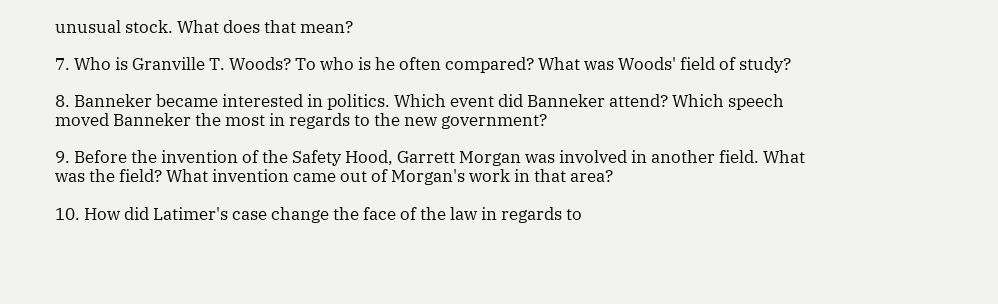unusual stock. What does that mean?

7. Who is Granville T. Woods? To who is he often compared? What was Woods' field of study?

8. Banneker became interested in politics. Which event did Banneker attend? Which speech moved Banneker the most in regards to the new government?

9. Before the invention of the Safety Hood, Garrett Morgan was involved in another field. What was the field? What invention came out of Morgan's work in that area?

10. How did Latimer's case change the face of the law in regards to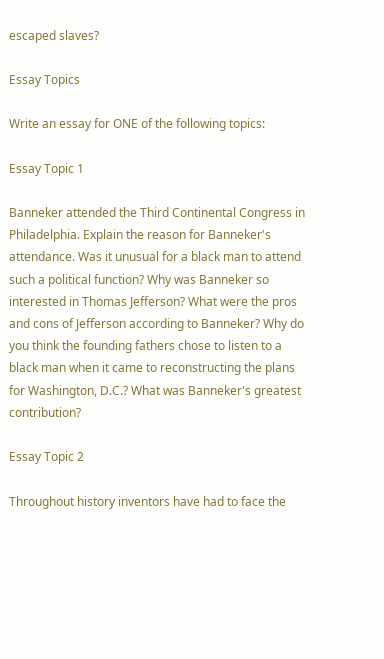escaped slaves?

Essay Topics

Write an essay for ONE of the following topics:

Essay Topic 1

Banneker attended the Third Continental Congress in Philadelphia. Explain the reason for Banneker's attendance. Was it unusual for a black man to attend such a political function? Why was Banneker so interested in Thomas Jefferson? What were the pros and cons of Jefferson according to Banneker? Why do you think the founding fathers chose to listen to a black man when it came to reconstructing the plans for Washington, D.C.? What was Banneker's greatest contribution?

Essay Topic 2

Throughout history inventors have had to face the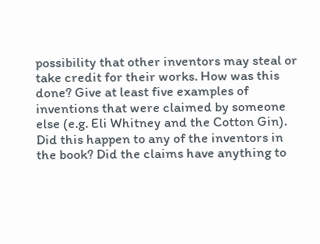possibility that other inventors may steal or take credit for their works. How was this done? Give at least five examples of inventions that were claimed by someone else (e.g. Eli Whitney and the Cotton Gin). Did this happen to any of the inventors in the book? Did the claims have anything to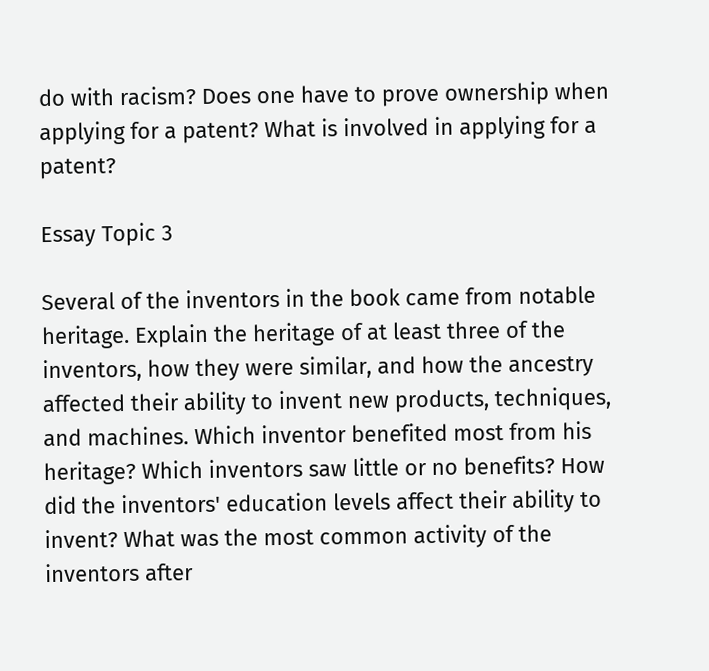do with racism? Does one have to prove ownership when applying for a patent? What is involved in applying for a patent?

Essay Topic 3

Several of the inventors in the book came from notable heritage. Explain the heritage of at least three of the inventors, how they were similar, and how the ancestry affected their ability to invent new products, techniques, and machines. Which inventor benefited most from his heritage? Which inventors saw little or no benefits? How did the inventors' education levels affect their ability to invent? What was the most common activity of the inventors after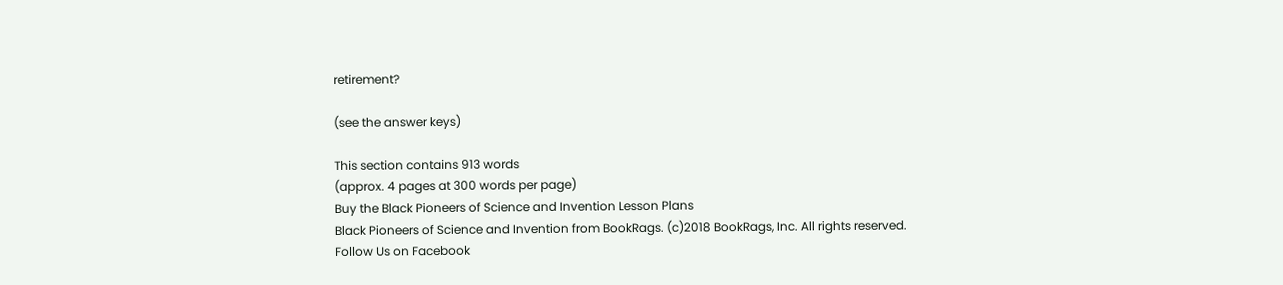retirement?

(see the answer keys)

This section contains 913 words
(approx. 4 pages at 300 words per page)
Buy the Black Pioneers of Science and Invention Lesson Plans
Black Pioneers of Science and Invention from BookRags. (c)2018 BookRags, Inc. All rights reserved.
Follow Us on Facebook